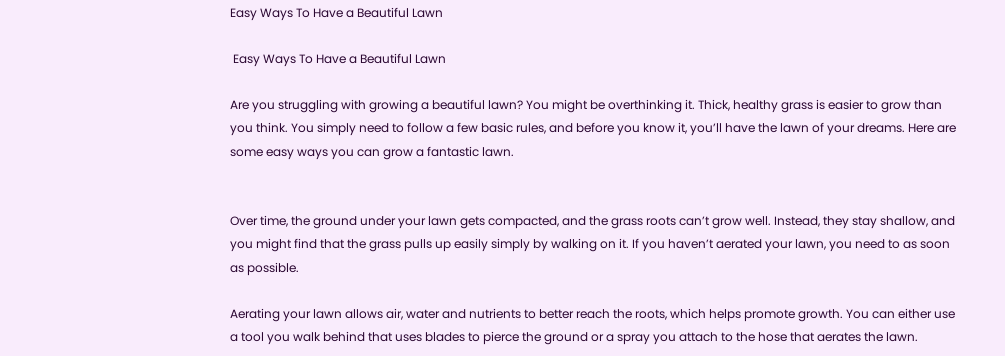Easy Ways To Have a Beautiful Lawn

 Easy Ways To Have a Beautiful Lawn

Are you struggling with growing a beautiful lawn? You might be overthinking it. Thick, healthy grass is easier to grow than you think. You simply need to follow a few basic rules, and before you know it, you’ll have the lawn of your dreams. Here are some easy ways you can grow a fantastic lawn.


Over time, the ground under your lawn gets compacted, and the grass roots can’t grow well. Instead, they stay shallow, and you might find that the grass pulls up easily simply by walking on it. If you haven’t aerated your lawn, you need to as soon as possible.

Aerating your lawn allows air, water and nutrients to better reach the roots, which helps promote growth. You can either use a tool you walk behind that uses blades to pierce the ground or a spray you attach to the hose that aerates the lawn.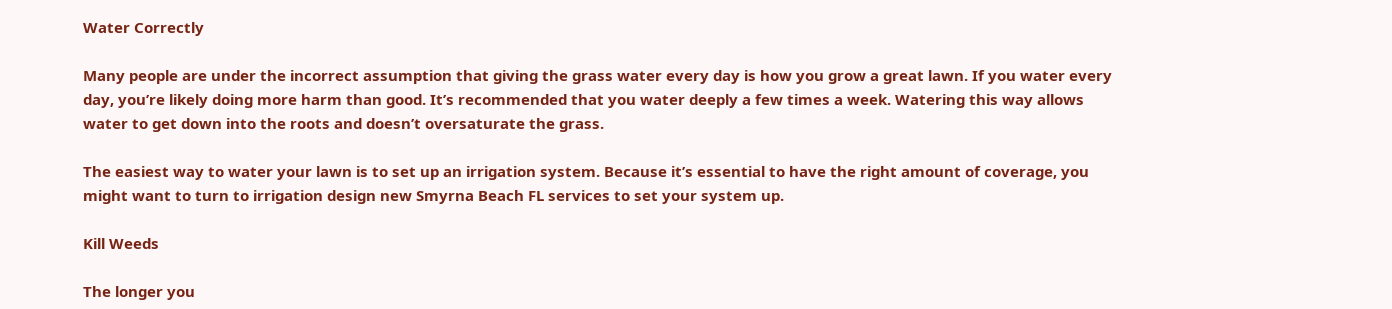Water Correctly

Many people are under the incorrect assumption that giving the grass water every day is how you grow a great lawn. If you water every day, you’re likely doing more harm than good. It’s recommended that you water deeply a few times a week. Watering this way allows water to get down into the roots and doesn’t oversaturate the grass.

The easiest way to water your lawn is to set up an irrigation system. Because it’s essential to have the right amount of coverage, you might want to turn to irrigation design new Smyrna Beach FL services to set your system up.

Kill Weeds

The longer you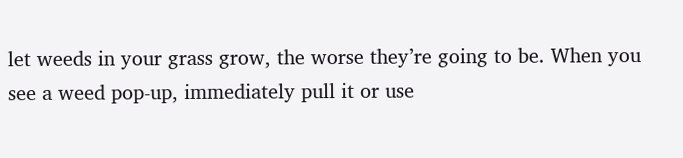let weeds in your grass grow, the worse they’re going to be. When you see a weed pop-up, immediately pull it or use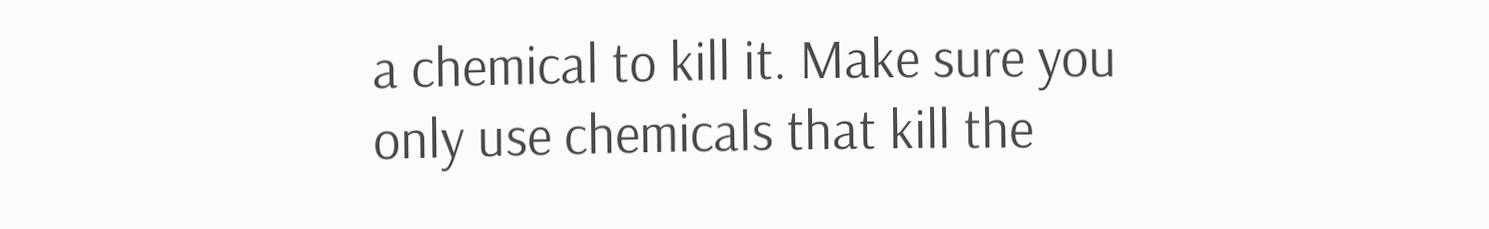a chemical to kill it. Make sure you only use chemicals that kill the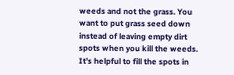weeds and not the grass. You want to put grass seed down instead of leaving empty dirt spots when you kill the weeds. It’s helpful to fill the spots in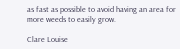as fast as possible to avoid having an area for more weeds to easily grow.

Clare Louise